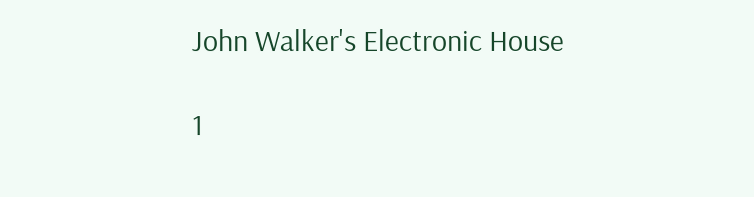John Walker's Electronic House

1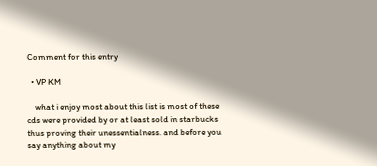Comment for this entry

  • VP KM

    what i enjoy most about this list is most of these cds were provided by or at least sold in starbucks thus proving their unessentialness. and before you say anything about my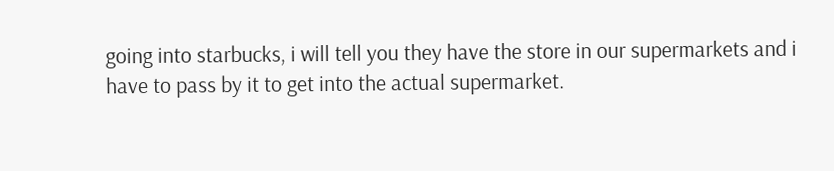going into starbucks, i will tell you they have the store in our supermarkets and i have to pass by it to get into the actual supermarket.